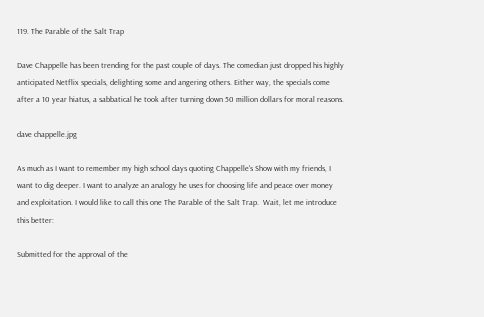119. The Parable of the Salt Trap

Dave Chappelle has been trending for the past couple of days. The comedian just dropped his highly anticipated Netflix specials, delighting some and angering others. Either way, the specials come after a 10 year hiatus, a sabbatical he took after turning down 50 million dollars for moral reasons.

dave chappelle.jpg

As much as I want to remember my high school days quoting Chappelle's Show with my friends, I want to dig deeper. I want to analyze an analogy he uses for choosing life and peace over money and exploitation. I would like to call this one The Parable of the Salt Trap.  Wait, let me introduce this better:

Submitted for the approval of the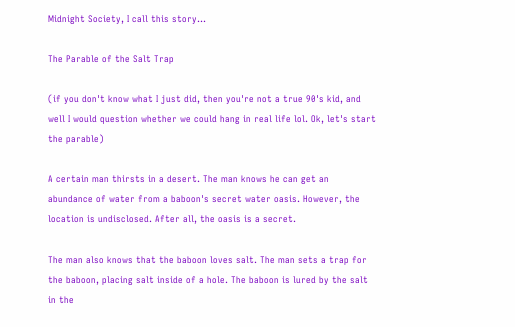Midnight Society, I call this story...

The Parable of the Salt Trap

(if you don't know what I just did, then you're not a true 90's kid, and well I would question whether we could hang in real life lol. Ok, let's start the parable)

A certain man thirsts in a desert. The man knows he can get an abundance of water from a baboon's secret water oasis. However, the location is undisclosed. After all, the oasis is a secret.

The man also knows that the baboon loves salt. The man sets a trap for the baboon, placing salt inside of a hole. The baboon is lured by the salt in the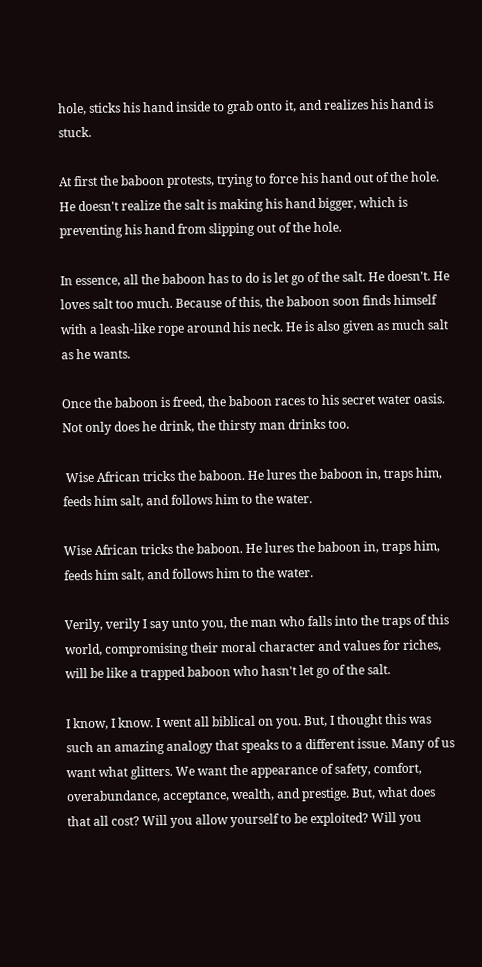hole, sticks his hand inside to grab onto it, and realizes his hand is stuck.

At first the baboon protests, trying to force his hand out of the hole. He doesn't realize the salt is making his hand bigger, which is preventing his hand from slipping out of the hole.

In essence, all the baboon has to do is let go of the salt. He doesn't. He loves salt too much. Because of this, the baboon soon finds himself with a leash-like rope around his neck. He is also given as much salt as he wants.

Once the baboon is freed, the baboon races to his secret water oasis. Not only does he drink, the thirsty man drinks too.

 Wise African tricks the baboon. He lures the baboon in, traps him, feeds him salt, and follows him to the water.

Wise African tricks the baboon. He lures the baboon in, traps him, feeds him salt, and follows him to the water.

Verily, verily I say unto you, the man who falls into the traps of this world, compromising their moral character and values for riches, will be like a trapped baboon who hasn't let go of the salt.

I know, I know. I went all biblical on you. But, I thought this was such an amazing analogy that speaks to a different issue. Many of us want what glitters. We want the appearance of safety, comfort, overabundance, acceptance, wealth, and prestige. But, what does that all cost? Will you allow yourself to be exploited? Will you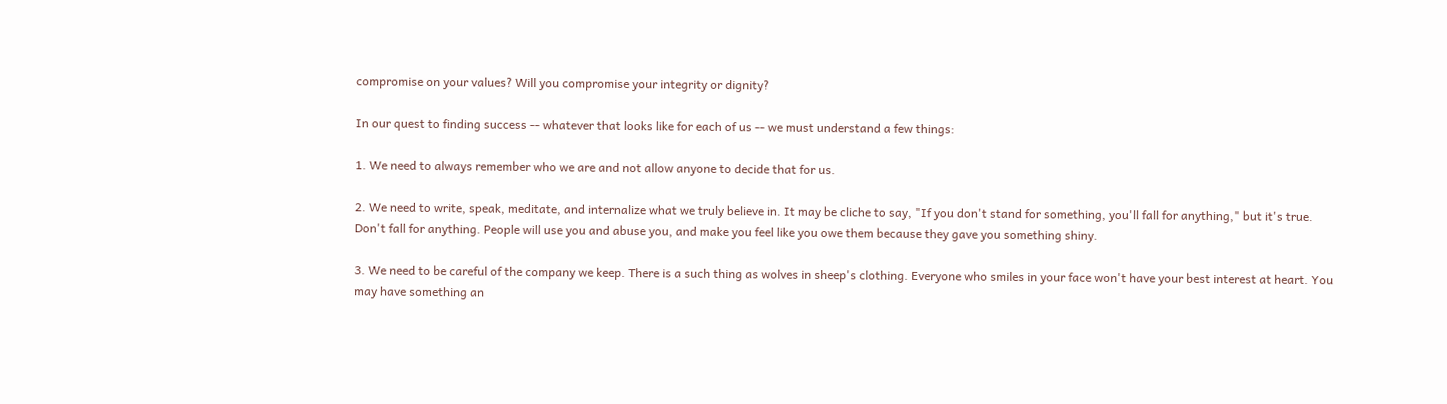compromise on your values? Will you compromise your integrity or dignity?

In our quest to finding success -- whatever that looks like for each of us -- we must understand a few things:

1. We need to always remember who we are and not allow anyone to decide that for us.

2. We need to write, speak, meditate, and internalize what we truly believe in. It may be cliche to say, "If you don't stand for something, you'll fall for anything," but it's true. Don't fall for anything. People will use you and abuse you, and make you feel like you owe them because they gave you something shiny.

3. We need to be careful of the company we keep. There is a such thing as wolves in sheep's clothing. Everyone who smiles in your face won't have your best interest at heart. You may have something an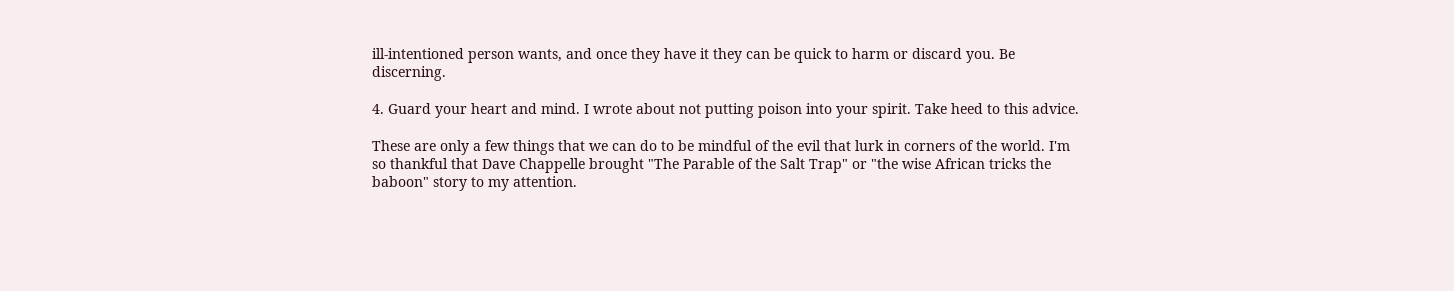ill-intentioned person wants, and once they have it they can be quick to harm or discard you. Be discerning.

4. Guard your heart and mind. I wrote about not putting poison into your spirit. Take heed to this advice.

These are only a few things that we can do to be mindful of the evil that lurk in corners of the world. I'm so thankful that Dave Chappelle brought "The Parable of the Salt Trap" or "the wise African tricks the baboon" story to my attention.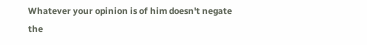Whatever your opinion is of him doesn't negate the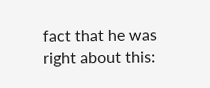fact that he was right about this: